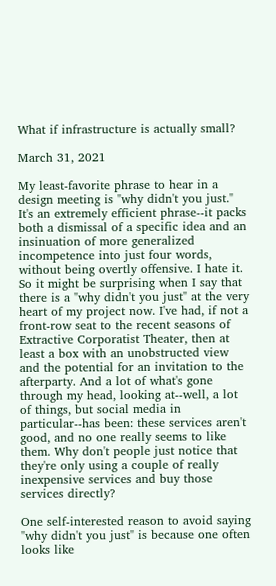What if infrastructure is actually small?

March 31, 2021

My least-favorite phrase to hear in a design meeting is "why didn't you just." It's an extremely efficient phrase--it packs both a dismissal of a specific idea and an insinuation of more generalized incompetence into just four words, without being overtly offensive. I hate it. So it might be surprising when I say that there is a "why didn't you just" at the very heart of my project now. I've had, if not a front-row seat to the recent seasons of Extractive Corporatist Theater, then at least a box with an unobstructed view and the potential for an invitation to the afterparty. And a lot of what's gone through my head, looking at--well, a lot of things, but social media in particular--has been: these services aren't good, and no one really seems to like them. Why don't people just notice that they're only using a couple of really inexpensive services and buy those services directly?

One self-interested reason to avoid saying "why didn't you just" is because one often looks like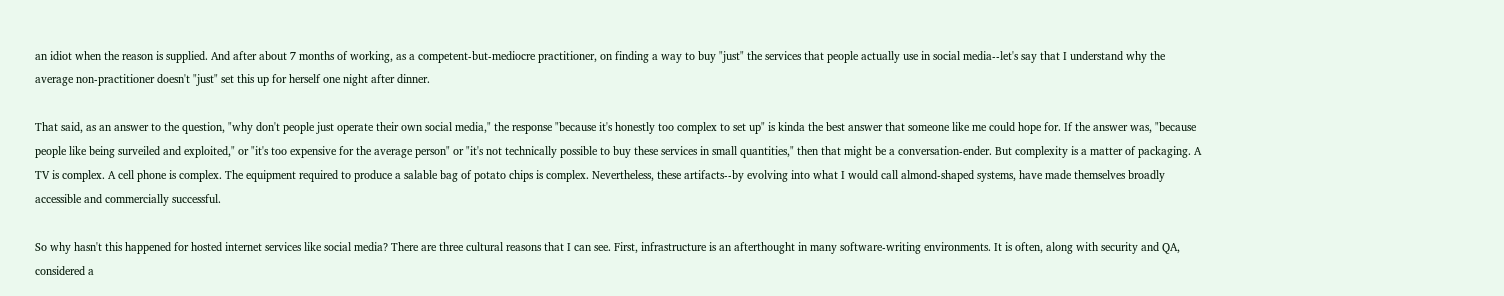an idiot when the reason is supplied. And after about 7 months of working, as a competent-but-mediocre practitioner, on finding a way to buy "just" the services that people actually use in social media--let's say that I understand why the average non-practitioner doesn't "just" set this up for herself one night after dinner.

That said, as an answer to the question, "why don't people just operate their own social media," the response "because it's honestly too complex to set up" is kinda the best answer that someone like me could hope for. If the answer was, "because people like being surveiled and exploited," or "it's too expensive for the average person" or "it's not technically possible to buy these services in small quantities," then that might be a conversation-ender. But complexity is a matter of packaging. A TV is complex. A cell phone is complex. The equipment required to produce a salable bag of potato chips is complex. Nevertheless, these artifacts--by evolving into what I would call almond-shaped systems, have made themselves broadly accessible and commercially successful.

So why hasn't this happened for hosted internet services like social media? There are three cultural reasons that I can see. First, infrastructure is an afterthought in many software-writing environments. It is often, along with security and QA, considered a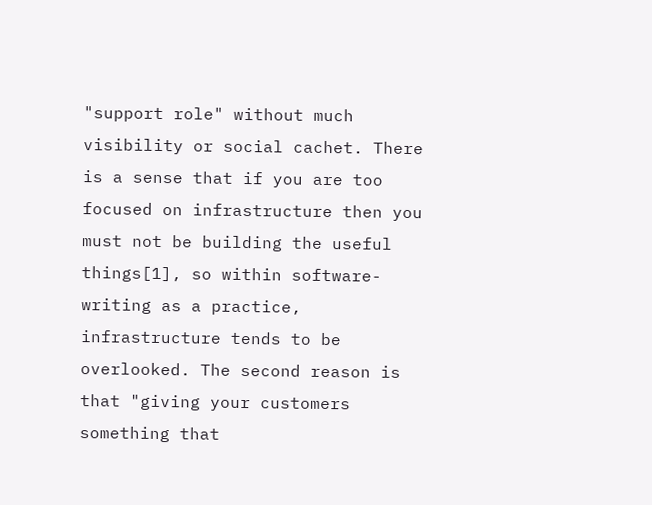"support role" without much visibility or social cachet. There is a sense that if you are too focused on infrastructure then you must not be building the useful things[1], so within software-writing as a practice, infrastructure tends to be overlooked. The second reason is that "giving your customers something that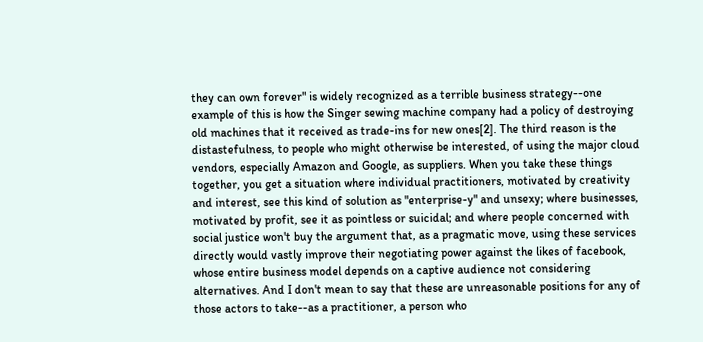they can own forever" is widely recognized as a terrible business strategy--one example of this is how the Singer sewing machine company had a policy of destroying old machines that it received as trade-ins for new ones[2]. The third reason is the distastefulness, to people who might otherwise be interested, of using the major cloud vendors, especially Amazon and Google, as suppliers. When you take these things together, you get a situation where individual practitioners, motivated by creativity and interest, see this kind of solution as "enterprise-y" and unsexy; where businesses, motivated by profit, see it as pointless or suicidal; and where people concerned with social justice won't buy the argument that, as a pragmatic move, using these services directly would vastly improve their negotiating power against the likes of facebook, whose entire business model depends on a captive audience not considering alternatives. And I don't mean to say that these are unreasonable positions for any of those actors to take--as a practitioner, a person who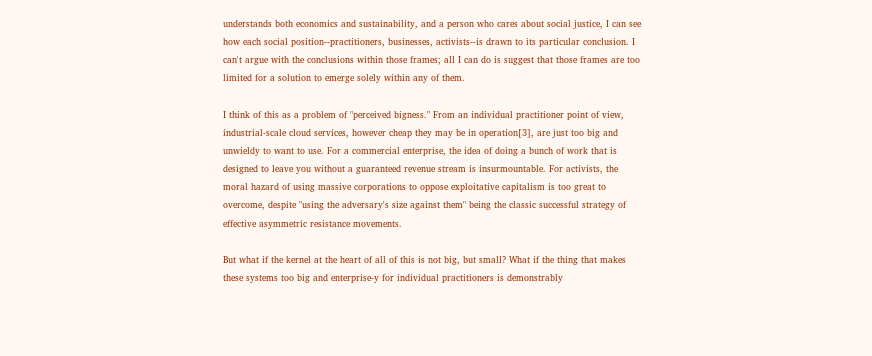understands both economics and sustainability, and a person who cares about social justice, I can see how each social position--practitioners, businesses, activists--is drawn to its particular conclusion. I can't argue with the conclusions within those frames; all I can do is suggest that those frames are too limited for a solution to emerge solely within any of them.

I think of this as a problem of "perceived bigness." From an individual practitioner point of view, industrial-scale cloud services, however cheap they may be in operation[3], are just too big and unwieldy to want to use. For a commercial enterprise, the idea of doing a bunch of work that is designed to leave you without a guaranteed revenue stream is insurmountable. For activists, the moral hazard of using massive corporations to oppose exploitative capitalism is too great to overcome, despite "using the adversary's size against them" being the classic successful strategy of effective asymmetric resistance movements.

But what if the kernel at the heart of all of this is not big, but small? What if the thing that makes these systems too big and enterprise-y for individual practitioners is demonstrably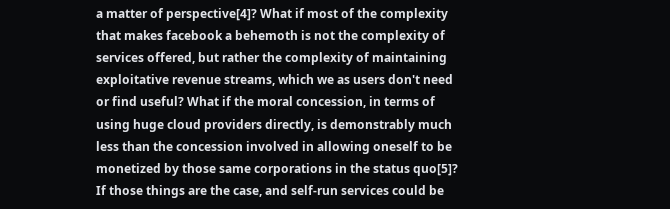a matter of perspective[4]? What if most of the complexity that makes facebook a behemoth is not the complexity of services offered, but rather the complexity of maintaining exploitative revenue streams, which we as users don't need or find useful? What if the moral concession, in terms of using huge cloud providers directly, is demonstrably much less than the concession involved in allowing oneself to be monetized by those same corporations in the status quo[5]? If those things are the case, and self-run services could be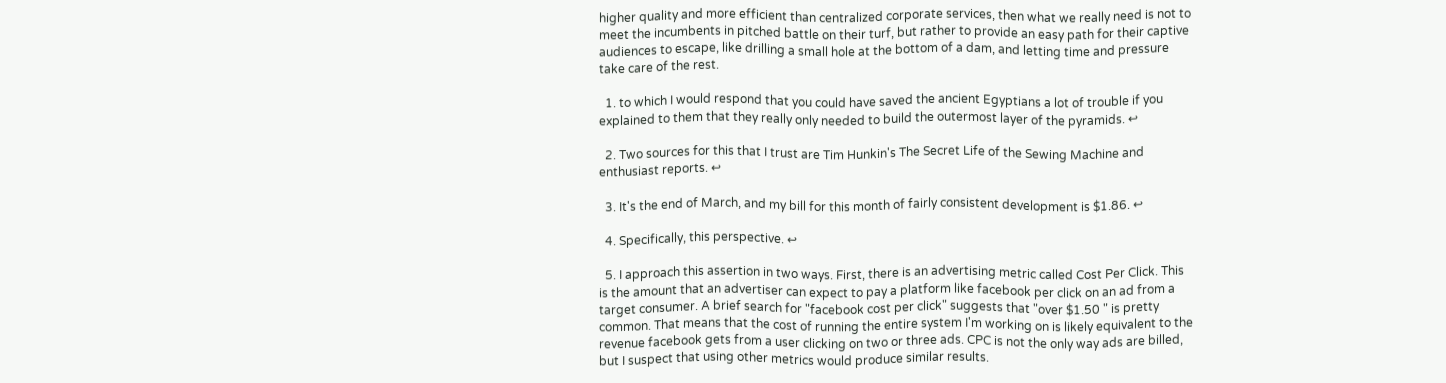higher quality and more efficient than centralized corporate services, then what we really need is not to meet the incumbents in pitched battle on their turf, but rather to provide an easy path for their captive audiences to escape, like drilling a small hole at the bottom of a dam, and letting time and pressure take care of the rest.

  1. to which I would respond that you could have saved the ancient Egyptians a lot of trouble if you explained to them that they really only needed to build the outermost layer of the pyramids. ↩

  2. Two sources for this that I trust are Tim Hunkin's The Secret Life of the Sewing Machine and enthusiast reports. ↩

  3. It's the end of March, and my bill for this month of fairly consistent development is $1.86. ↩

  4. Specifically, this perspective. ↩

  5. I approach this assertion in two ways. First, there is an advertising metric called Cost Per Click. This is the amount that an advertiser can expect to pay a platform like facebook per click on an ad from a target consumer. A brief search for "facebook cost per click" suggests that "over $1.50 " is pretty common. That means that the cost of running the entire system I'm working on is likely equivalent to the revenue facebook gets from a user clicking on two or three ads. CPC is not the only way ads are billed, but I suspect that using other metrics would produce similar results.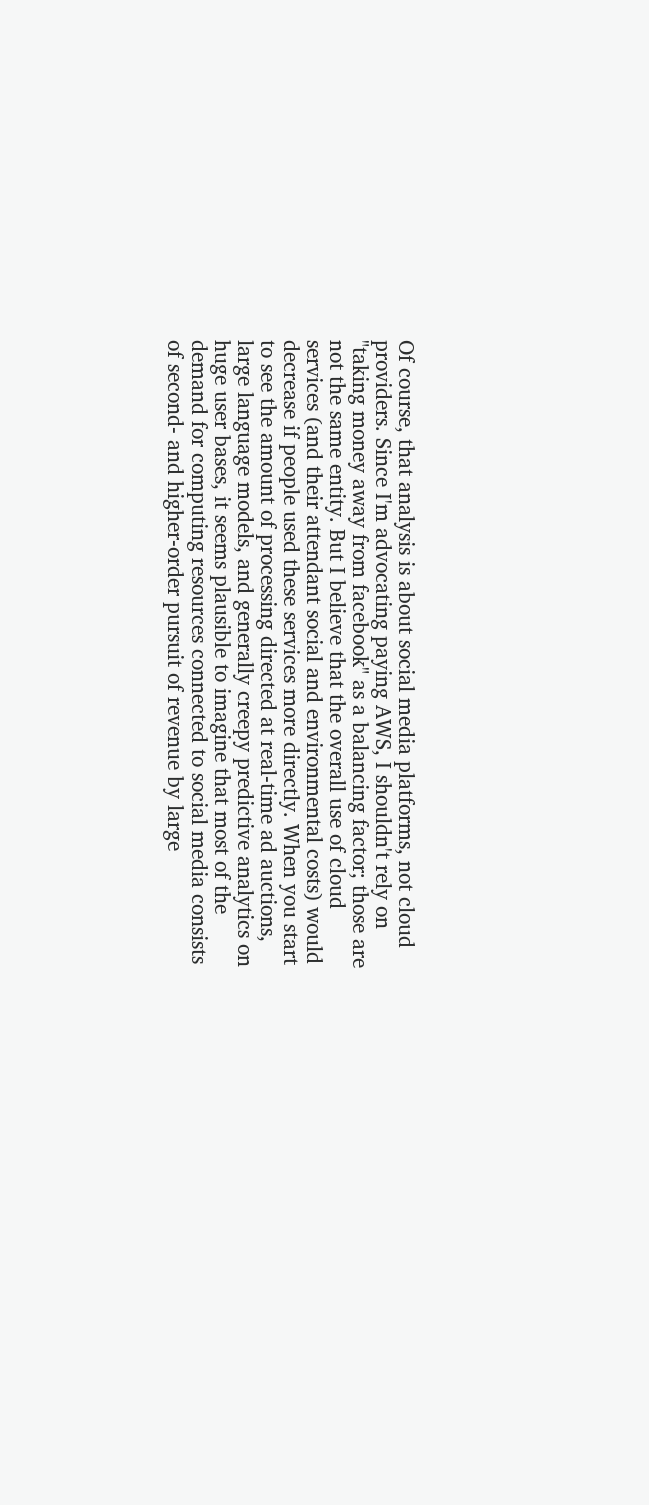Of course, that analysis is about social media platforms, not cloud providers. Since I'm advocating paying AWS, I shouldn't rely on "taking money away from facebook" as a balancing factor; those are not the same entity. But I believe that the overall use of cloud services (and their attendant social and environmental costs) would decrease if people used these services more directly. When you start to see the amount of processing directed at real-time ad auctions, large language models, and generally creepy predictive analytics on huge user bases, it seems plausible to imagine that most of the demand for computing resources connected to social media consists of second- and higher-order pursuit of revenue by large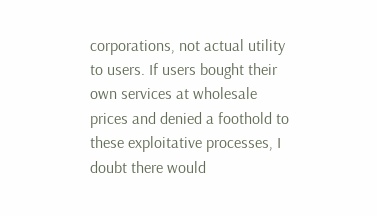corporations, not actual utility to users. If users bought their own services at wholesale prices and denied a foothold to these exploitative processes, I doubt there would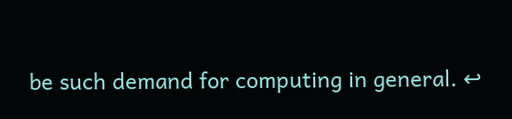be such demand for computing in general. ↩